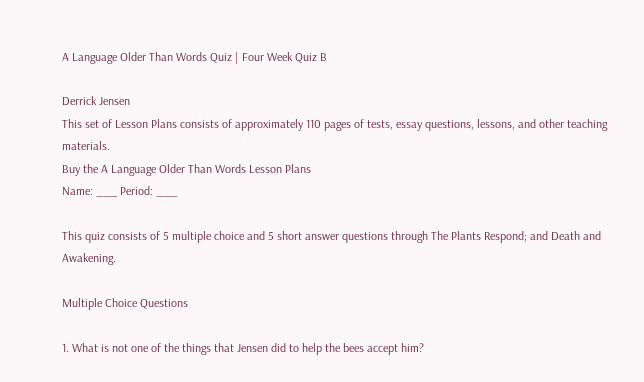A Language Older Than Words Quiz | Four Week Quiz B

Derrick Jensen
This set of Lesson Plans consists of approximately 110 pages of tests, essay questions, lessons, and other teaching materials.
Buy the A Language Older Than Words Lesson Plans
Name: ___ Period: ___

This quiz consists of 5 multiple choice and 5 short answer questions through The Plants Respond; and Death and Awakening.

Multiple Choice Questions

1. What is not one of the things that Jensen did to help the bees accept him?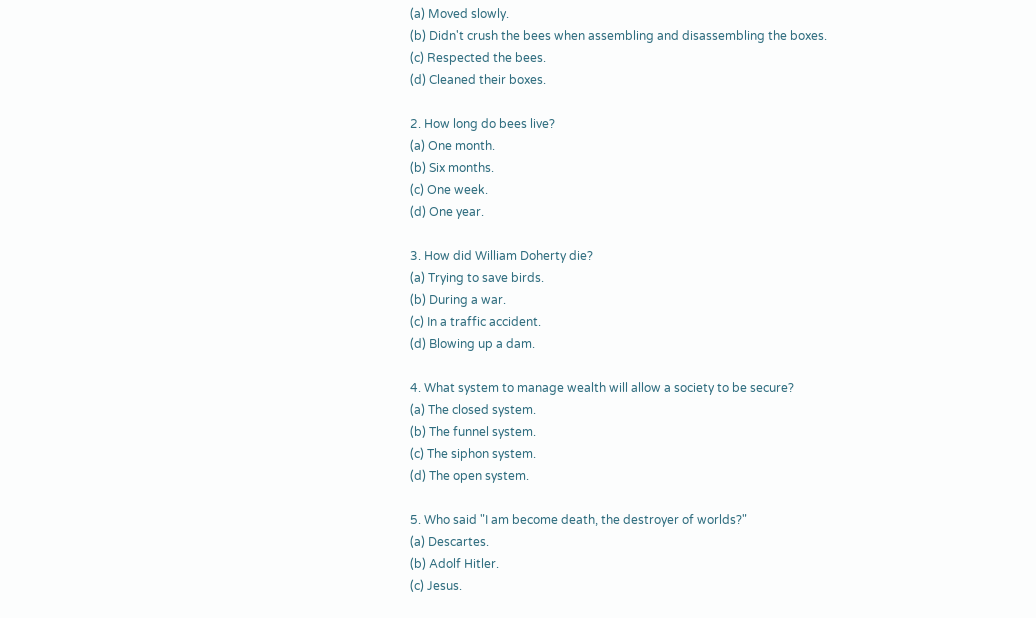(a) Moved slowly.
(b) Didn't crush the bees when assembling and disassembling the boxes.
(c) Respected the bees.
(d) Cleaned their boxes.

2. How long do bees live?
(a) One month.
(b) Six months.
(c) One week.
(d) One year.

3. How did William Doherty die?
(a) Trying to save birds.
(b) During a war.
(c) In a traffic accident.
(d) Blowing up a dam.

4. What system to manage wealth will allow a society to be secure?
(a) The closed system.
(b) The funnel system.
(c) The siphon system.
(d) The open system.

5. Who said "I am become death, the destroyer of worlds?"
(a) Descartes.
(b) Adolf Hitler.
(c) Jesus.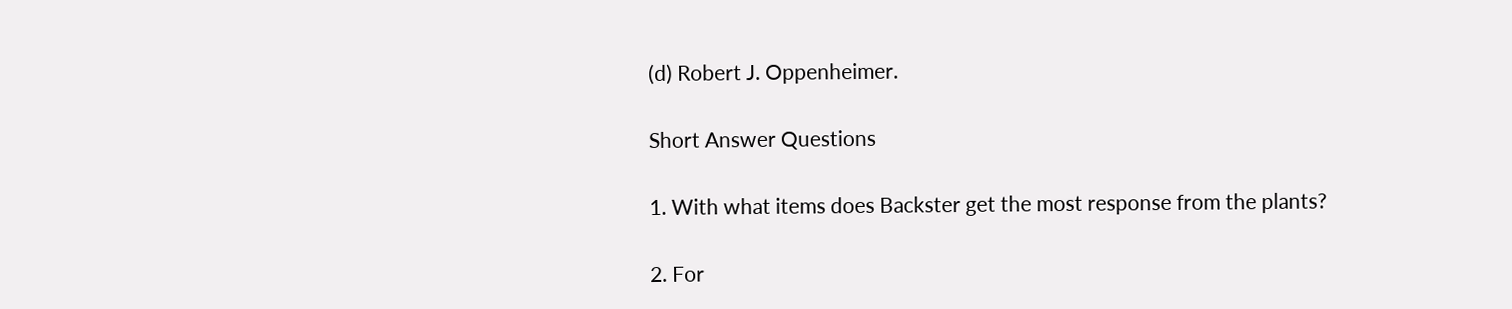(d) Robert J. Oppenheimer.

Short Answer Questions

1. With what items does Backster get the most response from the plants?

2. For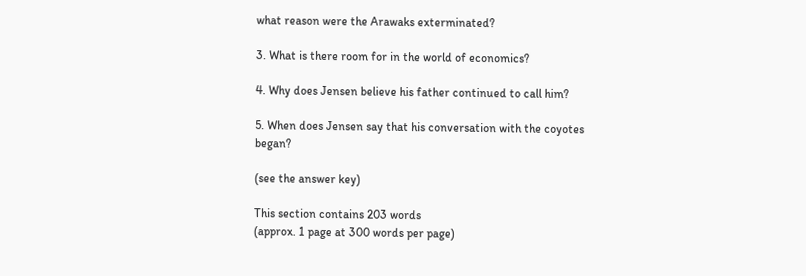what reason were the Arawaks exterminated?

3. What is there room for in the world of economics?

4. Why does Jensen believe his father continued to call him?

5. When does Jensen say that his conversation with the coyotes began?

(see the answer key)

This section contains 203 words
(approx. 1 page at 300 words per page)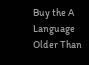Buy the A Language Older Than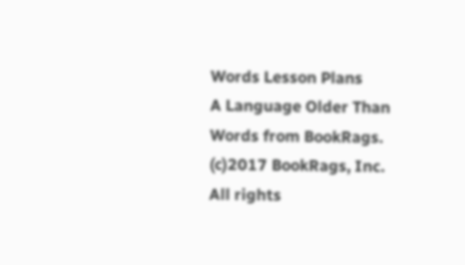Words Lesson Plans
A Language Older Than Words from BookRags. (c)2017 BookRags, Inc. All rights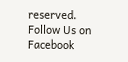reserved.
Follow Us on Facebook